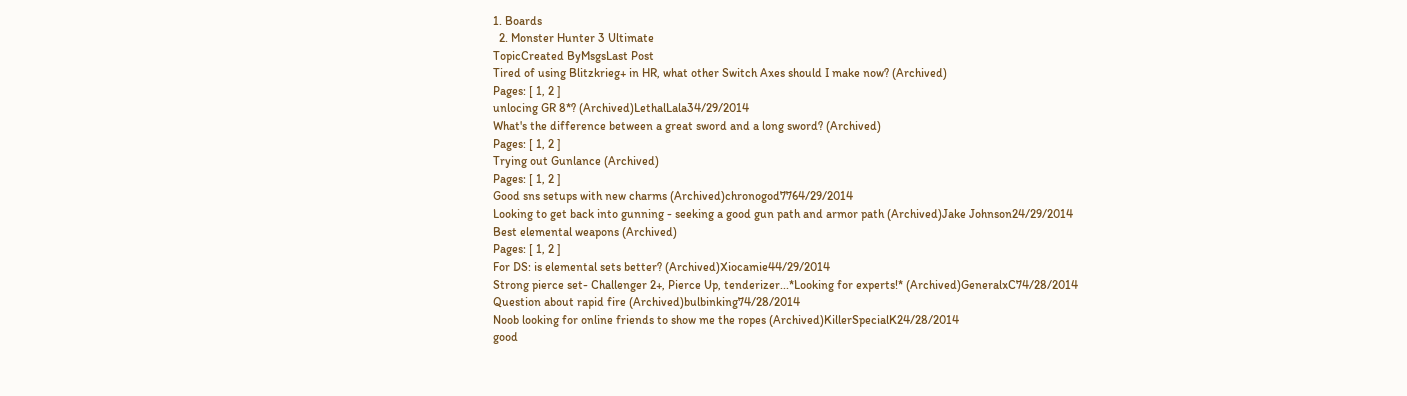1. Boards
  2. Monster Hunter 3 Ultimate
TopicCreated ByMsgsLast Post
Tired of using Blitzkrieg+ in HR, what other Switch Axes should I make now? (Archived)
Pages: [ 1, 2 ]
unlocing GR 8*? (Archived)LethalLala34/29/2014
What's the difference between a great sword and a long sword? (Archived)
Pages: [ 1, 2 ]
Trying out Gunlance (Archived)
Pages: [ 1, 2 ]
Good sns setups with new charms (Archived)chronogod7764/29/2014
Looking to get back into gunning - seeking a good gun path and armor path (Archived)Jake Johnson24/29/2014
Best elemental weapons (Archived)
Pages: [ 1, 2 ]
For DS: is elemental sets better? (Archived)Xiocamie44/29/2014
Strong pierce set- Challenger 2+, Pierce Up, tenderizer...*Looking for experts!* (Archived)GeneralxC74/28/2014
Question about rapid fire (Archived)bulbinking74/28/2014
Noob looking for online friends to show me the ropes (Archived)KillerSpecialK24/28/2014
good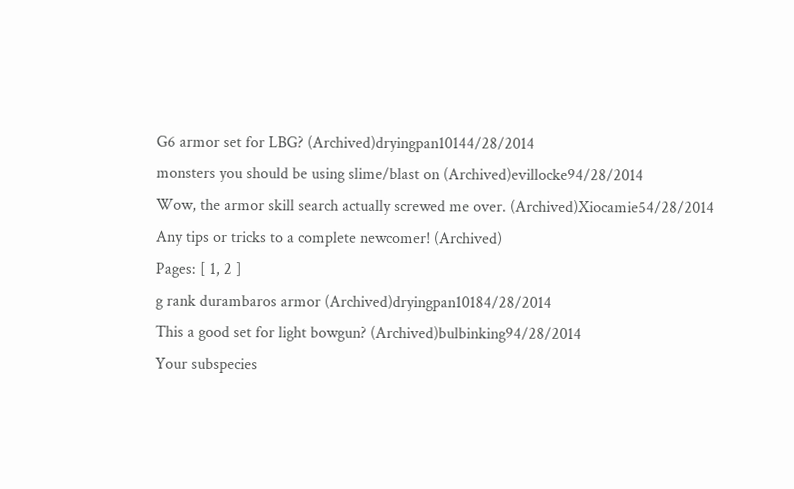G6 armor set for LBG? (Archived)dryingpan10144/28/2014
monsters you should be using slime/blast on (Archived)evillocke94/28/2014
Wow, the armor skill search actually screwed me over. (Archived)Xiocamie54/28/2014
Any tips or tricks to a complete newcomer! (Archived)
Pages: [ 1, 2 ]
g rank durambaros armor (Archived)dryingpan10184/28/2014
This a good set for light bowgun? (Archived)bulbinking94/28/2014
Your subspecies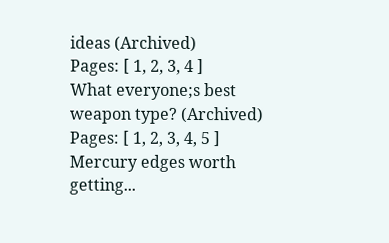ideas (Archived)
Pages: [ 1, 2, 3, 4 ]
What everyone;s best weapon type? (Archived)
Pages: [ 1, 2, 3, 4, 5 ]
Mercury edges worth getting...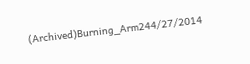(Archived)Burning_Arm244/27/2014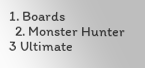1. Boards
  2. Monster Hunter 3 Ultimate